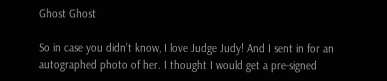Ghost Ghost

So in case you didn’t know, I love Judge Judy! And I sent in for an autographed photo of her. I thought I would get a pre-signed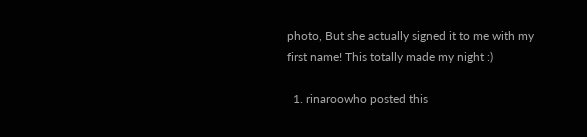photo, But she actually signed it to me with my first name! This totally made my night :)

  1. rinaroowho posted this